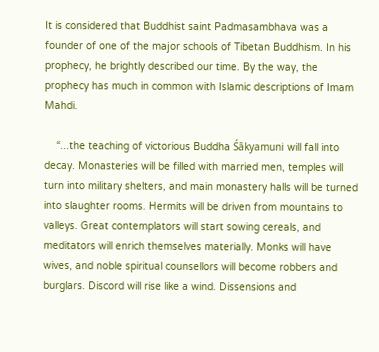It is considered that Buddhist saint Padmasambhava was a founder of one of the major schools of Tibetan Buddhism. In his prophecy, he brightly described our time. By the way, the prophecy has much in common with Islamic descriptions of Imam Mahdi.

    “...the teaching of victorious Buddha Śākyamuni will fall into decay. Monasteries will be filled with married men, temples will turn into military shelters, and main monastery halls will be turned into slaughter rooms. Hermits will be driven from mountains to valleys. Great contemplators will start sowing cereals, and meditators will enrich themselves materially. Monks will have wives, and noble spiritual counsellors will become robbers and burglars. Discord will rise like a wind. Dissensions and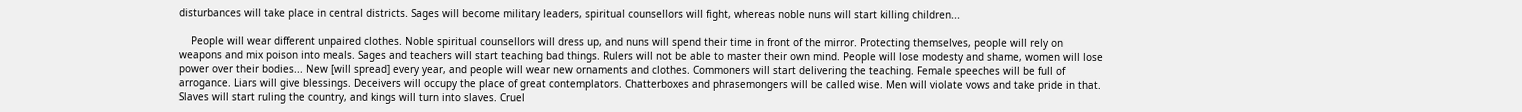disturbances will take place in central districts. Sages will become military leaders, spiritual counsellors will fight, whereas noble nuns will start killing children...

    People will wear different unpaired clothes. Noble spiritual counsellors will dress up, and nuns will spend their time in front of the mirror. Protecting themselves, people will rely on weapons and mix poison into meals. Sages and teachers will start teaching bad things. Rulers will not be able to master their own mind. People will lose modesty and shame, women will lose power over their bodies... New [will spread] every year, and people will wear new ornaments and clothes. Commoners will start delivering the teaching. Female speeches will be full of arrogance. Liars will give blessings. Deceivers will occupy the place of great contemplators. Chatterboxes and phrasemongers will be called wise. Men will violate vows and take pride in that. Slaves will start ruling the country, and kings will turn into slaves. Cruel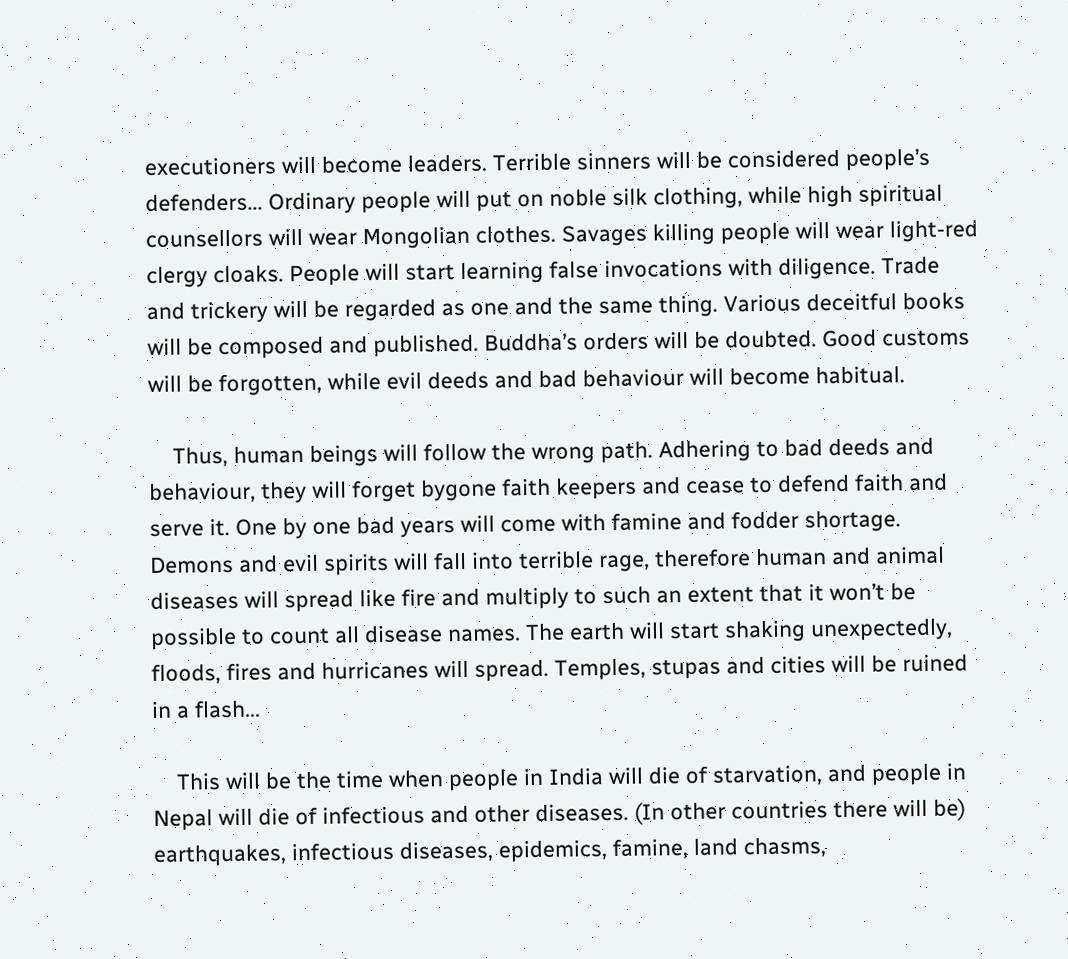executioners will become leaders. Terrible sinners will be considered people’s defenders... Ordinary people will put on noble silk clothing, while high spiritual counsellors will wear Mongolian clothes. Savages killing people will wear light-red clergy cloaks. People will start learning false invocations with diligence. Trade and trickery will be regarded as one and the same thing. Various deceitful books will be composed and published. Buddha’s orders will be doubted. Good customs will be forgotten, while evil deeds and bad behaviour will become habitual.

    Thus, human beings will follow the wrong path. Adhering to bad deeds and behaviour, they will forget bygone faith keepers and cease to defend faith and serve it. One by one bad years will come with famine and fodder shortage. Demons and evil spirits will fall into terrible rage, therefore human and animal diseases will spread like fire and multiply to such an extent that it won’t be possible to count all disease names. The earth will start shaking unexpectedly, floods, fires and hurricanes will spread. Temples, stupas and cities will be ruined in a flash...

    This will be the time when people in India will die of starvation, and people in Nepal will die of infectious and other diseases. (In other countries there will be) earthquakes, infectious diseases, epidemics, famine, land chasms,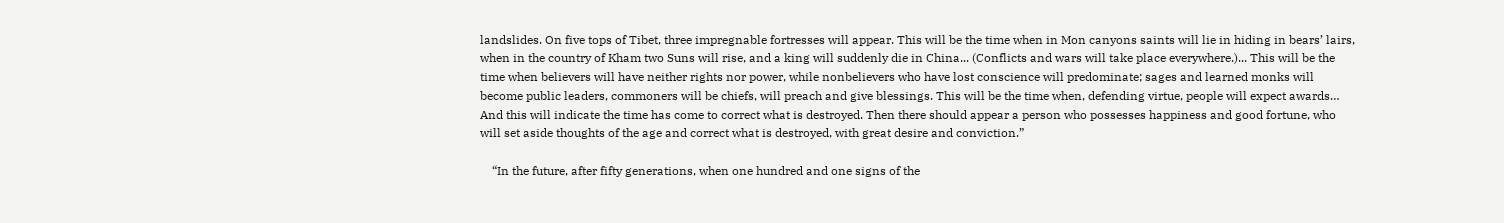landslides. On five tops of Tibet, three impregnable fortresses will appear. This will be the time when in Mon canyons saints will lie in hiding in bears’ lairs, when in the country of Kham two Suns will rise, and a king will suddenly die in China... (Conflicts and wars will take place everywhere.)... This will be the time when believers will have neither rights nor power, while nonbelievers who have lost conscience will predominate; sages and learned monks will become public leaders, commoners will be chiefs, will preach and give blessings. This will be the time when, defending virtue, people will expect awards… And this will indicate the time has come to correct what is destroyed. Then there should appear a person who possesses happiness and good fortune, who will set aside thoughts of the age and correct what is destroyed, with great desire and conviction.”

    “In the future, after fifty generations, when one hundred and one signs of the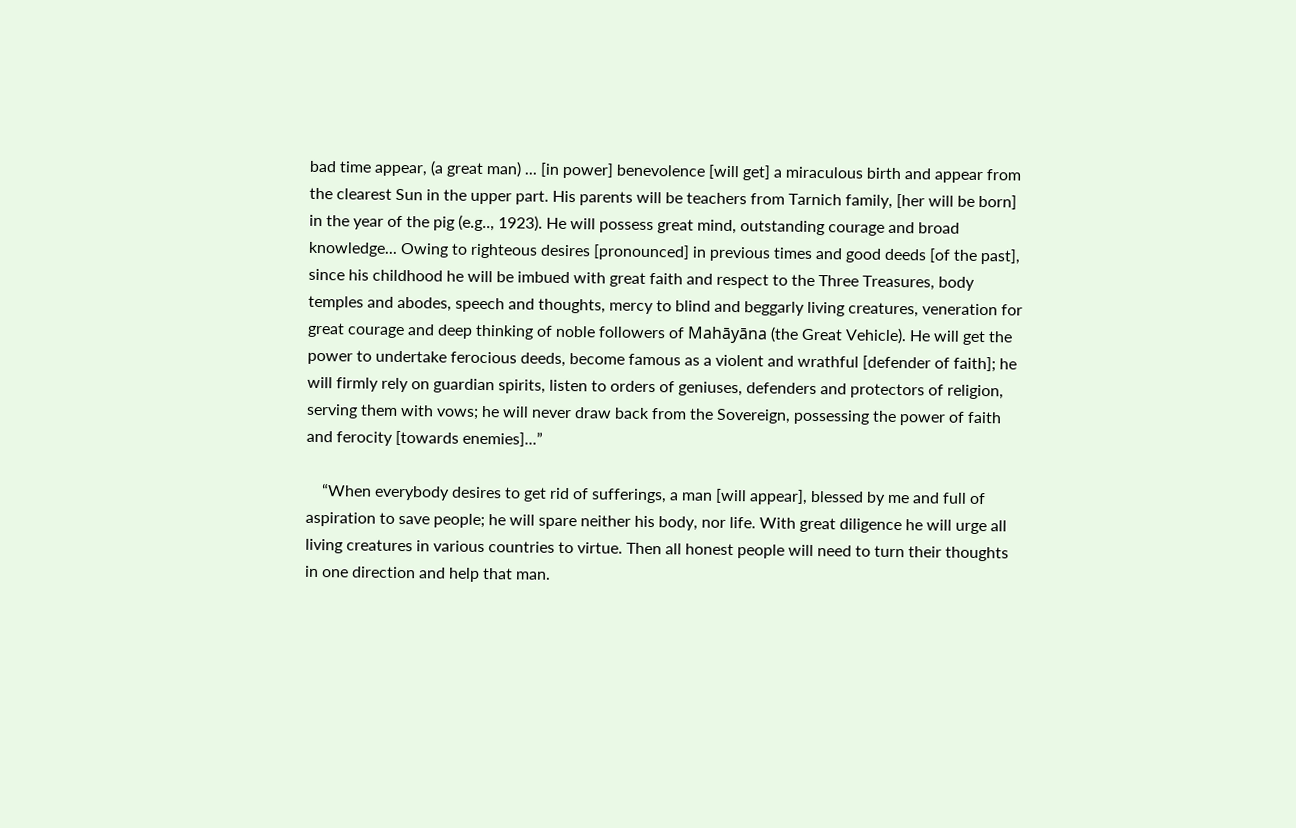bad time appear, (a great man) ... [in power] benevolence [will get] a miraculous birth and appear from the clearest Sun in the upper part. His parents will be teachers from Tarnich family, [her will be born] in the year of the pig (e.g.., 1923). He will possess great mind, outstanding courage and broad knowledge... Owing to righteous desires [pronounced] in previous times and good deeds [of the past], since his childhood he will be imbued with great faith and respect to the Three Treasures, body temples and abodes, speech and thoughts, mercy to blind and beggarly living creatures, veneration for great courage and deep thinking of noble followers of Mahāyāna (the Great Vehicle). He will get the power to undertake ferocious deeds, become famous as a violent and wrathful [defender of faith]; he will firmly rely on guardian spirits, listen to orders of geniuses, defenders and protectors of religion, serving them with vows; he will never draw back from the Sovereign, possessing the power of faith and ferocity [towards enemies]...”

    “When everybody desires to get rid of sufferings, a man [will appear], blessed by me and full of aspiration to save people; he will spare neither his body, nor life. With great diligence he will urge all living creatures in various countries to virtue. Then all honest people will need to turn their thoughts in one direction and help that man.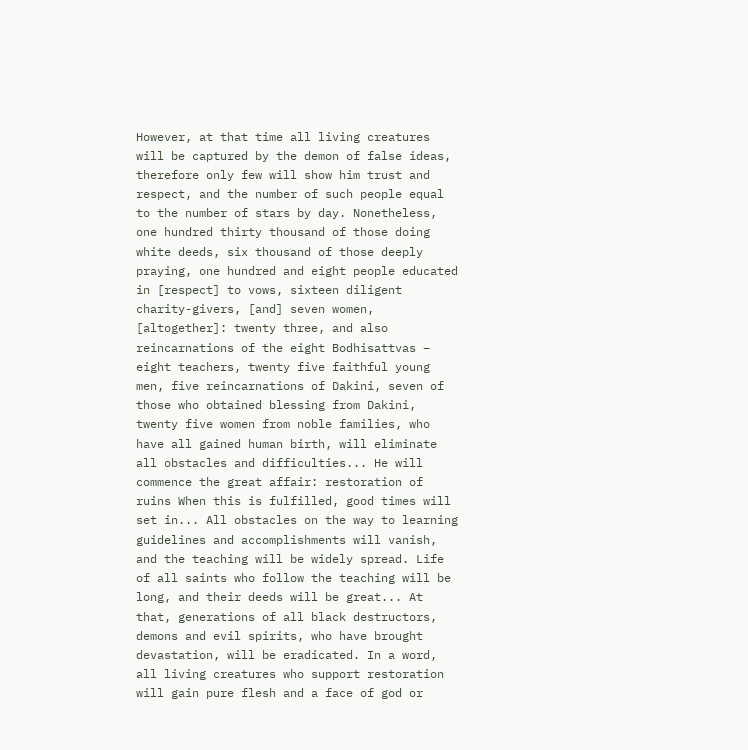However, at that time all living creatures will be captured by the demon of false ideas, therefore only few will show him trust and respect, and the number of such people equal to the number of stars by day. Nonetheless, one hundred thirty thousand of those doing white deeds, six thousand of those deeply praying, one hundred and eight people educated in [respect] to vows, sixteen diligent charity-givers, [and] seven women, [altogether]: twenty three, and also reincarnations of the eight Bodhisattvas – eight teachers, twenty five faithful young men, five reincarnations of Dakini, seven of those who obtained blessing from Dakini, twenty five women from noble families, who have all gained human birth, will eliminate all obstacles and difficulties... He will commence the great affair: restoration of ruins When this is fulfilled, good times will set in... All obstacles on the way to learning guidelines and accomplishments will vanish, and the teaching will be widely spread. Life of all saints who follow the teaching will be long, and their deeds will be great... At that, generations of all black destructors, demons and evil spirits, who have brought devastation, will be eradicated. In a word, all living creatures who support restoration will gain pure flesh and a face of god or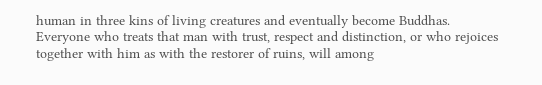human in three kins of living creatures and eventually become Buddhas. Everyone who treats that man with trust, respect and distinction, or who rejoices together with him as with the restorer of ruins, will among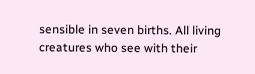sensible in seven births. All living creatures who see with their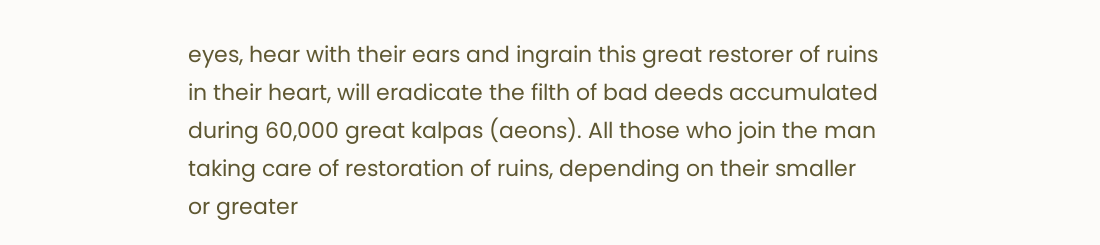eyes, hear with their ears and ingrain this great restorer of ruins in their heart, will eradicate the filth of bad deeds accumulated during 60,000 great kalpas (aeons). All those who join the man taking care of restoration of ruins, depending on their smaller or greater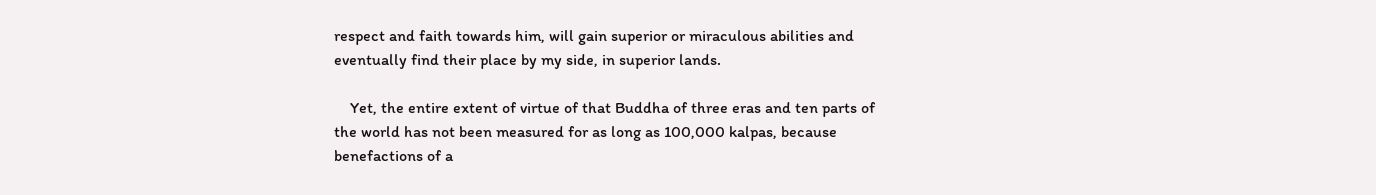respect and faith towards him, will gain superior or miraculous abilities and eventually find their place by my side, in superior lands.

    Yet, the entire extent of virtue of that Buddha of three eras and ten parts of the world has not been measured for as long as 100,000 kalpas, because benefactions of a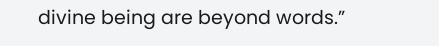divine being are beyond words.”